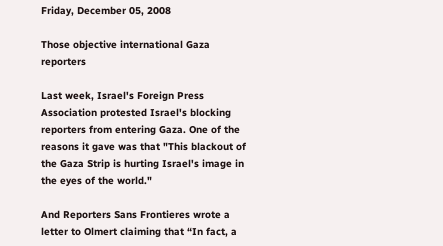Friday, December 05, 2008

Those objective international Gaza reporters

Last week, Israel's Foreign Press Association protested Israel's blocking reporters from entering Gaza. One of the reasons it gave was that "This blackout of the Gaza Strip is hurting Israel's image in the eyes of the world."

And Reporters Sans Frontieres wrote a letter to Olmert claiming that “In fact, a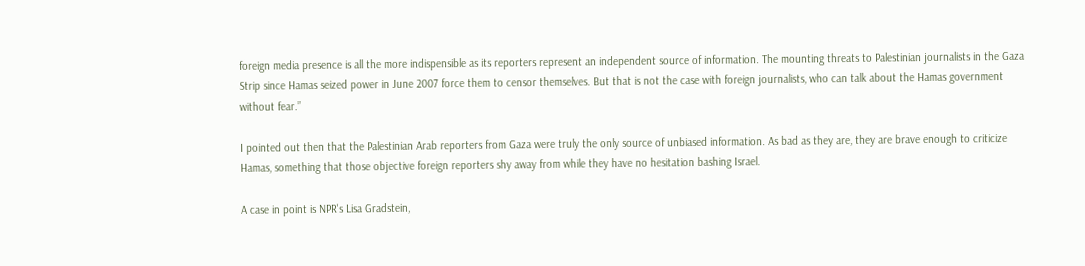foreign media presence is all the more indispensible as its reporters represent an independent source of information. The mounting threats to Palestinian journalists in the Gaza Strip since Hamas seized power in June 2007 force them to censor themselves. But that is not the case with foreign journalists, who can talk about the Hamas government without fear.”

I pointed out then that the Palestinian Arab reporters from Gaza were truly the only source of unbiased information. As bad as they are, they are brave enough to criticize Hamas, something that those objective foreign reporters shy away from while they have no hesitation bashing Israel.

A case in point is NPR's Lisa Gradstein,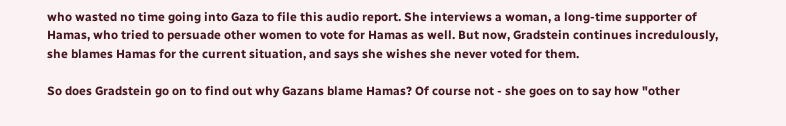who wasted no time going into Gaza to file this audio report. She interviews a woman, a long-time supporter of Hamas, who tried to persuade other women to vote for Hamas as well. But now, Gradstein continues incredulously, she blames Hamas for the current situation, and says she wishes she never voted for them.

So does Gradstein go on to find out why Gazans blame Hamas? Of course not - she goes on to say how "other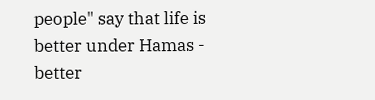people" say that life is better under Hamas - better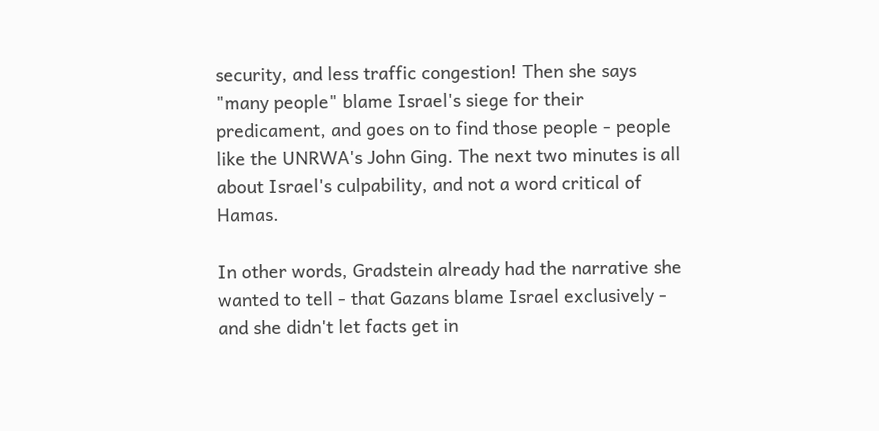security, and less traffic congestion! Then she says "many people" blame Israel's siege for their predicament, and goes on to find those people - people like the UNRWA's John Ging. The next two minutes is all about Israel's culpability, and not a word critical of Hamas.

In other words, Gradstein already had the narrative she wanted to tell - that Gazans blame Israel exclusively - and she didn't let facts get in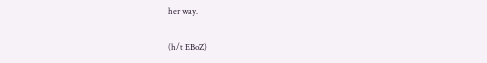her way.

(h/t EBoZ)